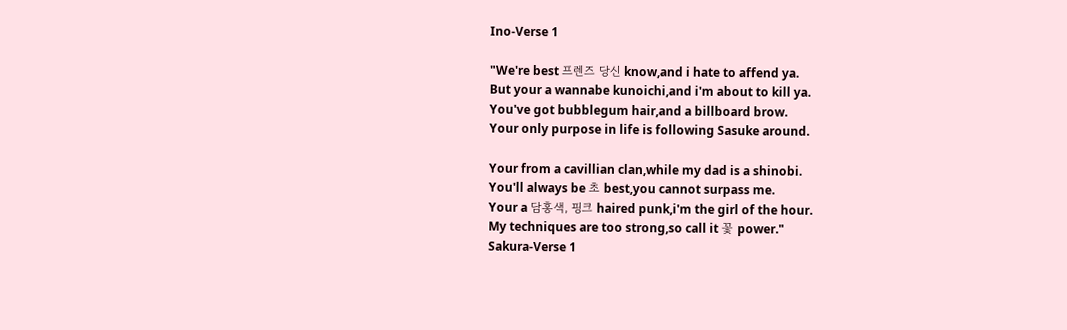Ino-Verse 1

"We're best 프렌즈 당신 know,and i hate to affend ya.
But your a wannabe kunoichi,and i'm about to kill ya.
You've got bubblegum hair,and a billboard brow.
Your only purpose in life is following Sasuke around.

Your from a cavillian clan,while my dad is a shinobi.
You'll always be 초 best,you cannot surpass me.
Your a 담홍색, 핑크 haired punk,i'm the girl of the hour.
My techniques are too strong,so call it 꽃 power."
Sakura-Verse 1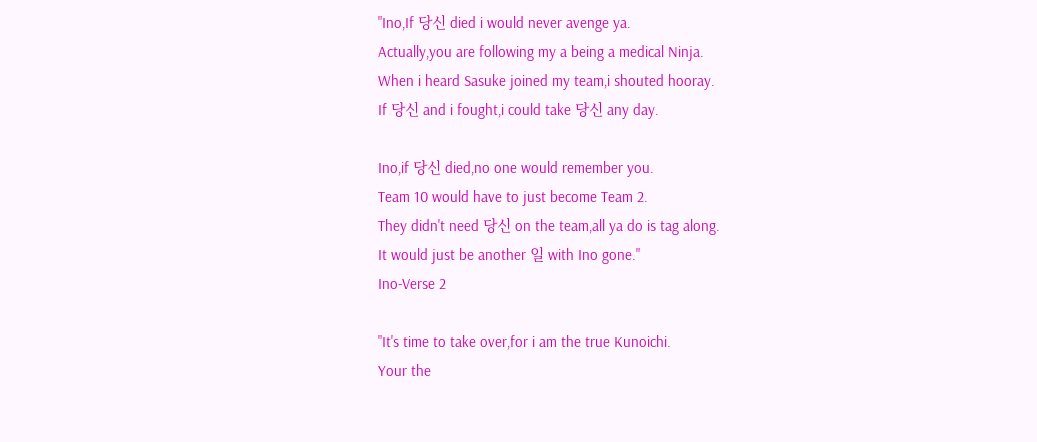"Ino,If 당신 died i would never avenge ya.
Actually,you are following my a being a medical Ninja.
When i heard Sasuke joined my team,i shouted hooray.
If 당신 and i fought,i could take 당신 any day.

Ino,if 당신 died,no one would remember you.
Team 10 would have to just become Team 2.
They didn't need 당신 on the team,all ya do is tag along.
It would just be another 일 with Ino gone."
Ino-Verse 2

"It's time to take over,for i am the true Kunoichi.
Your the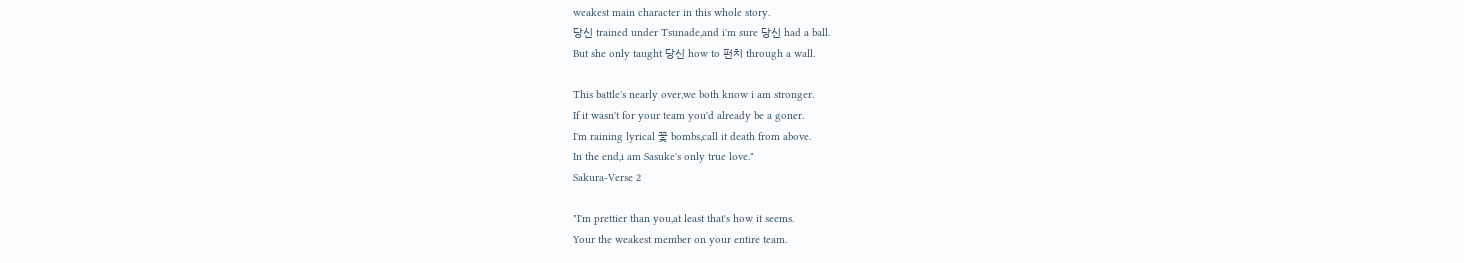weakest main character in this whole story.
당신 trained under Tsunade,and i'm sure 당신 had a ball.
But she only taught 당신 how to 펀치 through a wall.

This battle's nearly over,we both know i am stronger.
If it wasn't for your team you'd already be a goner.
I'm raining lyrical 꽃 bombs,call it death from above.
In the end,i am Sasuke's only true love."
Sakura-Verse 2

"I'm prettier than you,at least that's how it seems.
Your the weakest member on your entire team.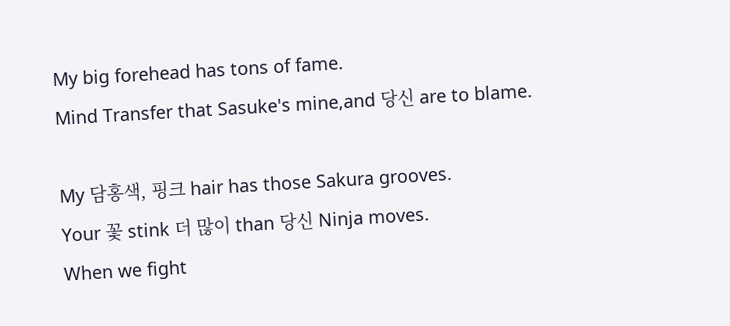My big forehead has tons of fame.
Mind Transfer that Sasuke's mine,and 당신 are to blame.

My 담홍색, 핑크 hair has those Sakura grooves.
Your 꽃 stink 더 많이 than 당신 Ninja moves.
When we fight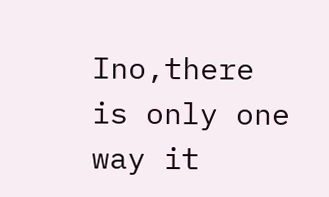Ino,there is only one way it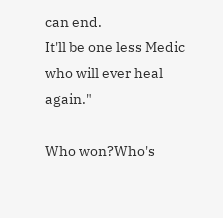can end.
It'll be one less Medic who will ever heal again."

Who won?Who's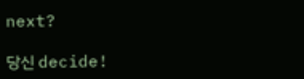next?

당신 decide!